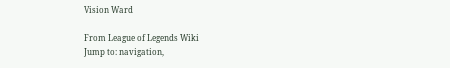Vision Ward

From League of Legends Wiki
Jump to: navigation,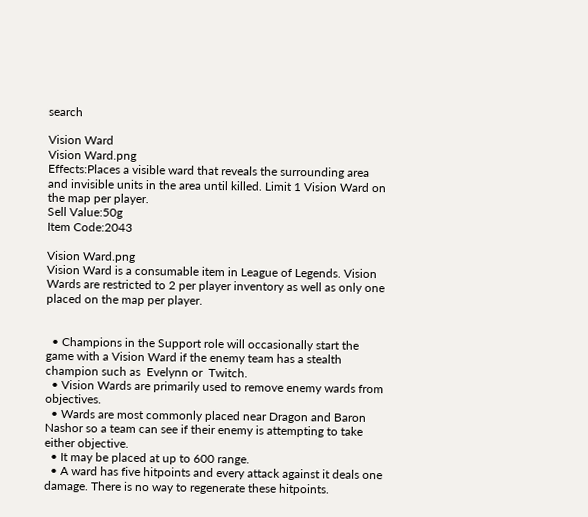search

Vision Ward
Vision Ward.png
Effects:Places a visible ward that reveals the surrounding area and invisible units in the area until killed. Limit 1 Vision Ward on the map per player.
Sell Value:50g
Item Code:2043

Vision Ward.png
Vision Ward is a consumable item in League of Legends. Vision Wards are restricted to 2 per player inventory as well as only one placed on the map per player.


  • Champions in the Support role will occasionally start the game with a Vision Ward if the enemy team has a stealth champion such as  Evelynn or  Twitch.
  • Vision Wards are primarily used to remove enemy wards from objectives.
  • Wards are most commonly placed near Dragon and Baron Nashor so a team can see if their enemy is attempting to take either objective.
  • It may be placed at up to 600 range.
  • A ward has five hitpoints and every attack against it deals one damage. There is no way to regenerate these hitpoints.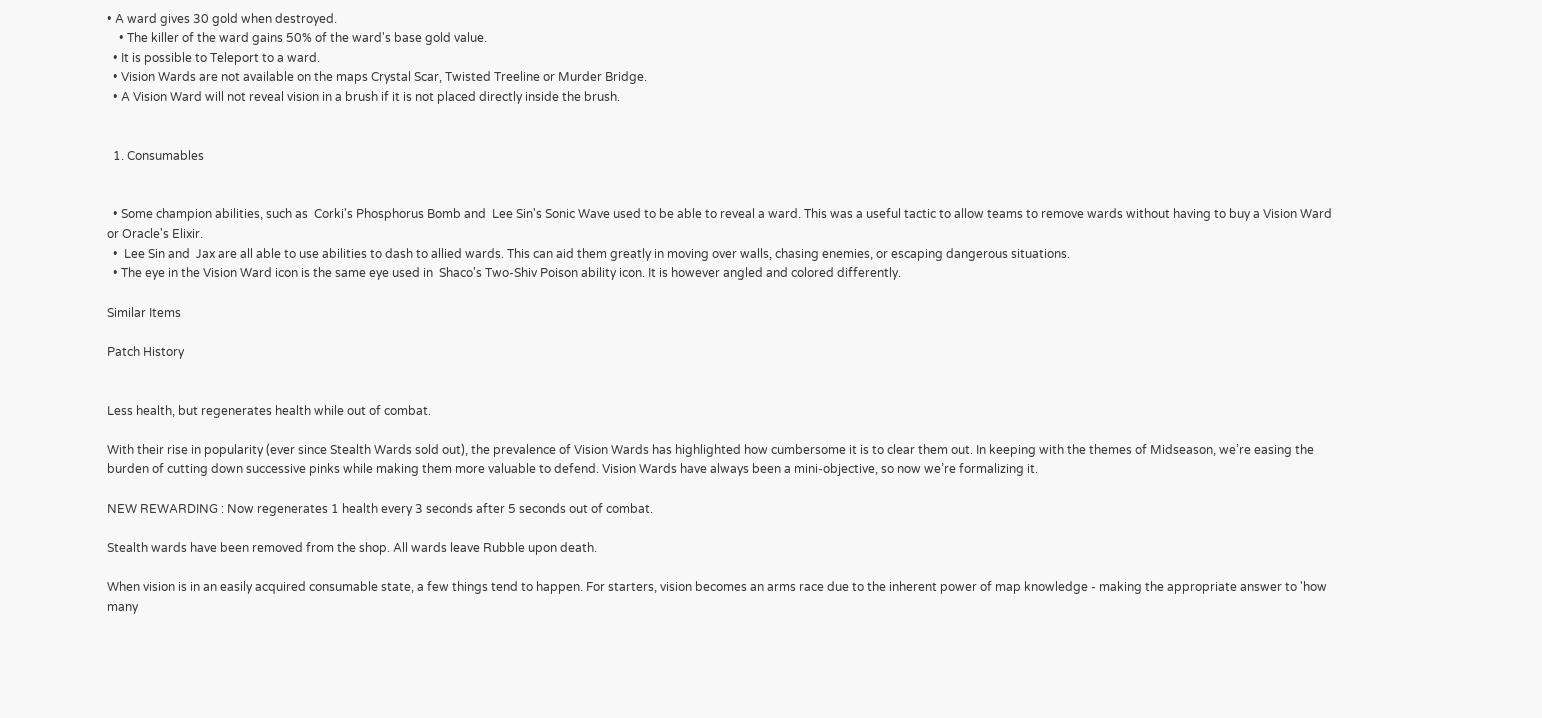• A ward gives 30 gold when destroyed.
    • The killer of the ward gains 50% of the ward's base gold value.
  • It is possible to Teleport to a ward.
  • Vision Wards are not available on the maps Crystal Scar, Twisted Treeline or Murder Bridge.
  • A Vision Ward will not reveal vision in a brush if it is not placed directly inside the brush.


  1. Consumables


  • Some champion abilities, such as  Corki's Phosphorus Bomb and  Lee Sin's Sonic Wave used to be able to reveal a ward. This was a useful tactic to allow teams to remove wards without having to buy a Vision Ward or Oracle's Elixir.
  •  Lee Sin and  Jax are all able to use abilities to dash to allied wards. This can aid them greatly in moving over walls, chasing enemies, or escaping dangerous situations.
  • The eye in the Vision Ward icon is the same eye used in  Shaco's Two-Shiv Poison ability icon. It is however angled and colored differently.

Similar Items

Patch History


Less health, but regenerates health while out of combat.

With their rise in popularity (ever since Stealth Wards sold out), the prevalence of Vision Wards has highlighted how cumbersome it is to clear them out. In keeping with the themes of Midseason, we’re easing the burden of cutting down successive pinks while making them more valuable to defend. Vision Wards have always been a mini-objective, so now we’re formalizing it.

NEW REWARDING : Now regenerates 1 health every 3 seconds after 5 seconds out of combat.

Stealth wards have been removed from the shop. All wards leave Rubble upon death.

When vision is in an easily acquired consumable state, a few things tend to happen. For starters, vision becomes an arms race due to the inherent power of map knowledge - making the appropriate answer to 'how many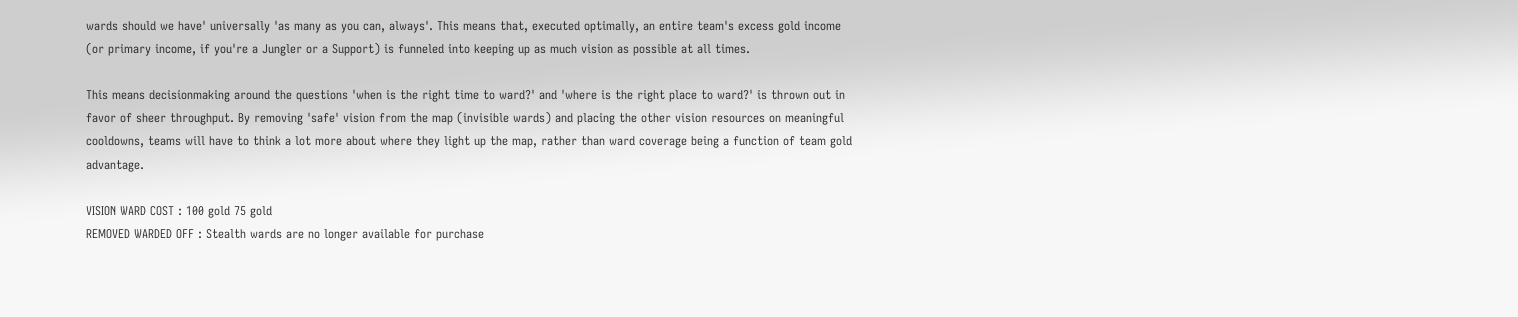wards should we have' universally 'as many as you can, always'. This means that, executed optimally, an entire team's excess gold income (or primary income, if you're a Jungler or a Support) is funneled into keeping up as much vision as possible at all times.

This means decisionmaking around the questions 'when is the right time to ward?' and 'where is the right place to ward?' is thrown out in favor of sheer throughput. By removing 'safe' vision from the map (invisible wards) and placing the other vision resources on meaningful cooldowns, teams will have to think a lot more about where they light up the map, rather than ward coverage being a function of team gold advantage.

VISION WARD COST : 100 gold 75 gold
REMOVED WARDED OFF : Stealth wards are no longer available for purchase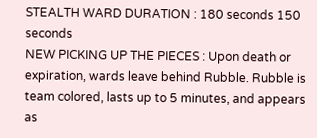STEALTH WARD DURATION : 180 seconds 150 seconds
NEW PICKING UP THE PIECES : Upon death or expiration, wards leave behind Rubble. Rubble is team colored, lasts up to 5 minutes, and appears as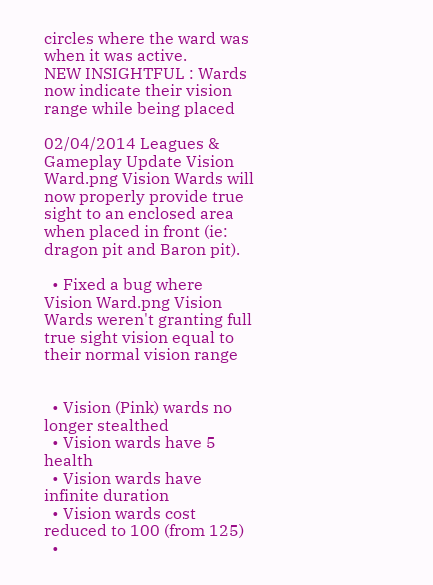circles where the ward was when it was active.
NEW INSIGHTFUL : Wards now indicate their vision range while being placed

02/04/2014 Leagues & Gameplay Update Vision Ward.png Vision Wards will now properly provide true sight to an enclosed area when placed in front (ie: dragon pit and Baron pit).

  • Fixed a bug where Vision Ward.png Vision Wards weren't granting full true sight vision equal to their normal vision range


  • Vision (Pink) wards no longer stealthed
  • Vision wards have 5 health
  • Vision wards have infinite duration
  • Vision wards cost reduced to 100 (from 125)
  •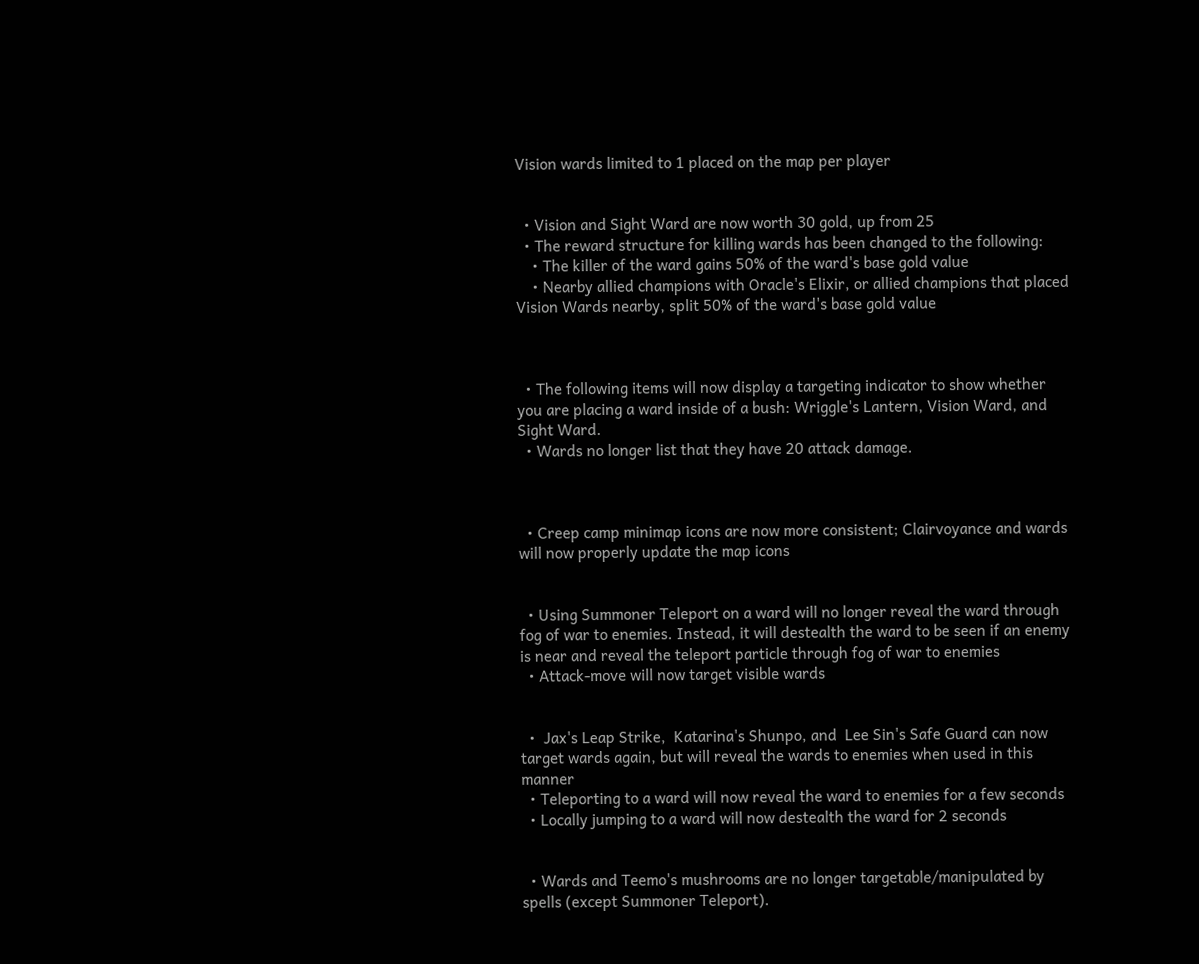Vision wards limited to 1 placed on the map per player


  • Vision and Sight Ward are now worth 30 gold, up from 25
  • The reward structure for killing wards has been changed to the following:
    • The killer of the ward gains 50% of the ward's base gold value
    • Nearby allied champions with Oracle's Elixir, or allied champions that placed Vision Wards nearby, split 50% of the ward's base gold value



  • The following items will now display a targeting indicator to show whether you are placing a ward inside of a bush: Wriggle's Lantern, Vision Ward, and Sight Ward.
  • Wards no longer list that they have 20 attack damage.



  • Creep camp minimap icons are now more consistent; Clairvoyance and wards will now properly update the map icons


  • Using Summoner Teleport on a ward will no longer reveal the ward through fog of war to enemies. Instead, it will destealth the ward to be seen if an enemy is near and reveal the teleport particle through fog of war to enemies
  • Attack-move will now target visible wards


  •  Jax's Leap Strike,  Katarina's Shunpo, and  Lee Sin's Safe Guard can now target wards again, but will reveal the wards to enemies when used in this manner
  • Teleporting to a ward will now reveal the ward to enemies for a few seconds
  • Locally jumping to a ward will now destealth the ward for 2 seconds


  • Wards and Teemo's mushrooms are no longer targetable/manipulated by spells (except Summoner Teleport).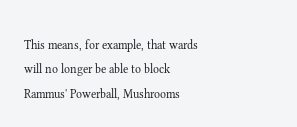This means, for example, that wards will no longer be able to block  Rammus' Powerball, Mushrooms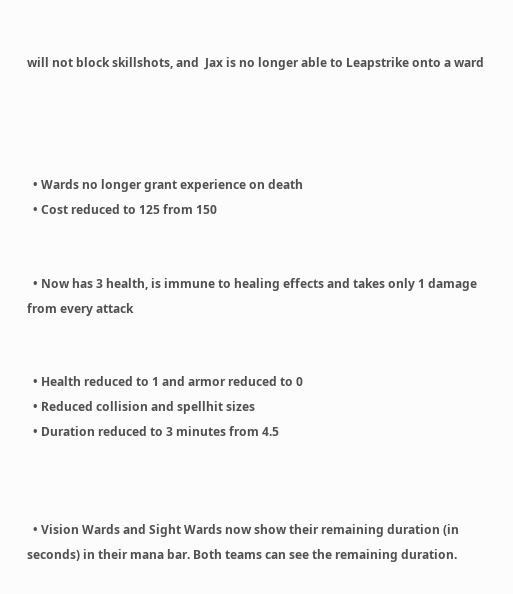will not block skillshots, and  Jax is no longer able to Leapstrike onto a ward




  • Wards no longer grant experience on death
  • Cost reduced to 125 from 150


  • Now has 3 health, is immune to healing effects and takes only 1 damage from every attack


  • Health reduced to 1 and armor reduced to 0
  • Reduced collision and spellhit sizes
  • Duration reduced to 3 minutes from 4.5



  • Vision Wards and Sight Wards now show their remaining duration (in seconds) in their mana bar. Both teams can see the remaining duration.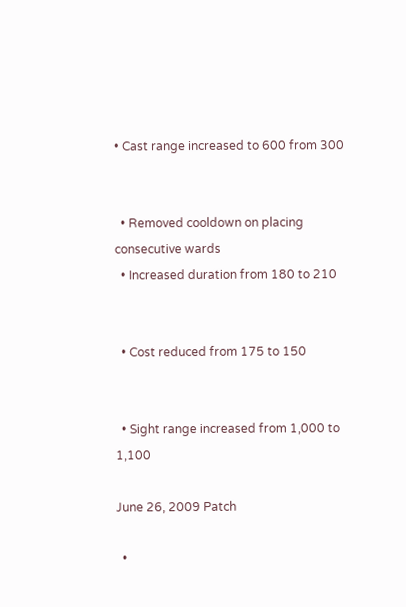• Cast range increased to 600 from 300


  • Removed cooldown on placing consecutive wards
  • Increased duration from 180 to 210


  • Cost reduced from 175 to 150


  • Sight range increased from 1,000 to 1,100

June 26, 2009 Patch

  •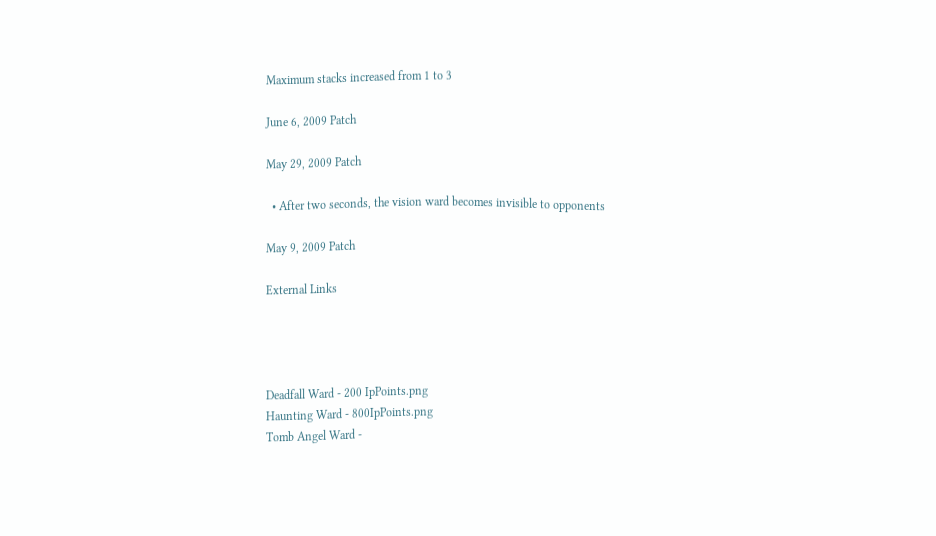Maximum stacks increased from 1 to 3

June 6, 2009 Patch

May 29, 2009 Patch

  • After two seconds, the vision ward becomes invisible to opponents

May 9, 2009 Patch

External Links




Deadfall Ward - 200 IpPoints.png
Haunting Ward - 800IpPoints.png
Tomb Angel Ward -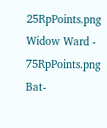25RpPoints.png
Widow Ward - 75RpPoints.png
Bat-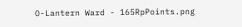O-Lantern Ward - 165RpPoints.png